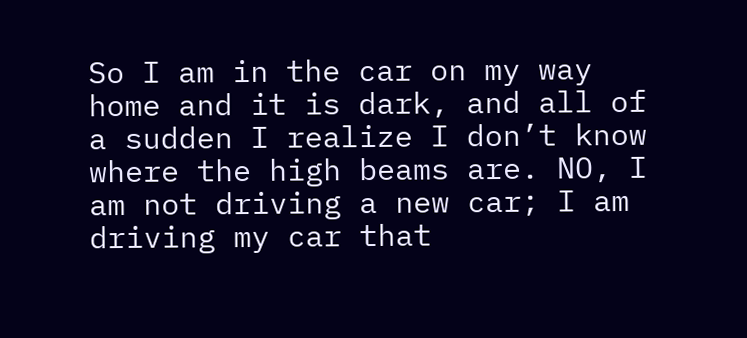So I am in the car on my way home and it is dark, and all of a sudden I realize I don’t know where the high beams are. NO, I am not driving a new car; I am driving my car that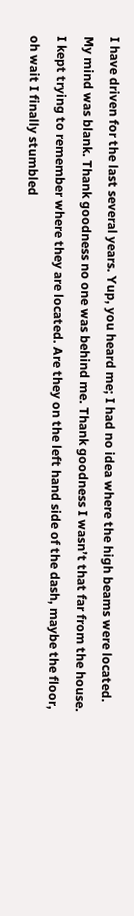I have driven for the last several years. Yup, you heard me; I had no idea where the high beams were located. My mind was blank. Thank goodness no one was behind me. Thank goodness I wasn’t that far from the house. I kept trying to remember where they are located. Are they on the left hand side of the dash, maybe the floor, oh wait I finally stumbled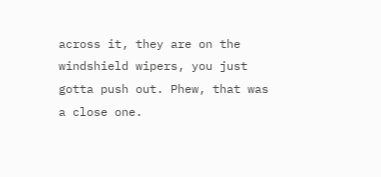across it, they are on the windshield wipers, you just gotta push out. Phew, that was a close one.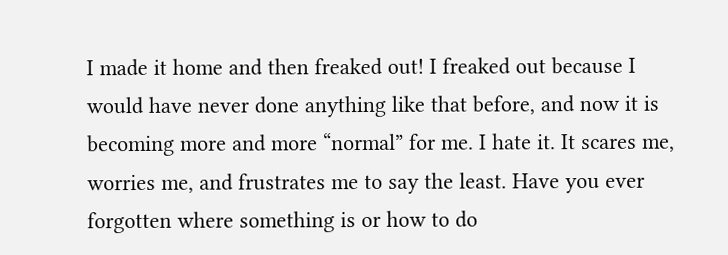I made it home and then freaked out! I freaked out because I would have never done anything like that before, and now it is becoming more and more “normal” for me. I hate it. It scares me, worries me, and frustrates me to say the least. Have you ever forgotten where something is or how to do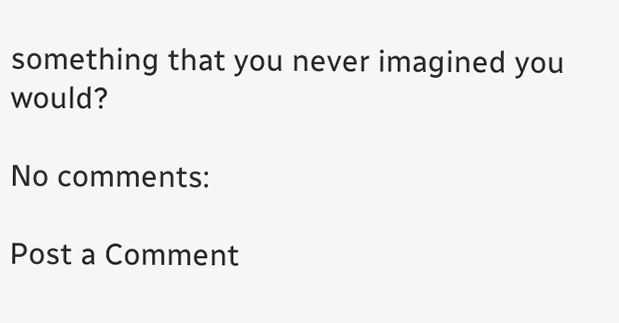something that you never imagined you would?

No comments:

Post a Comment